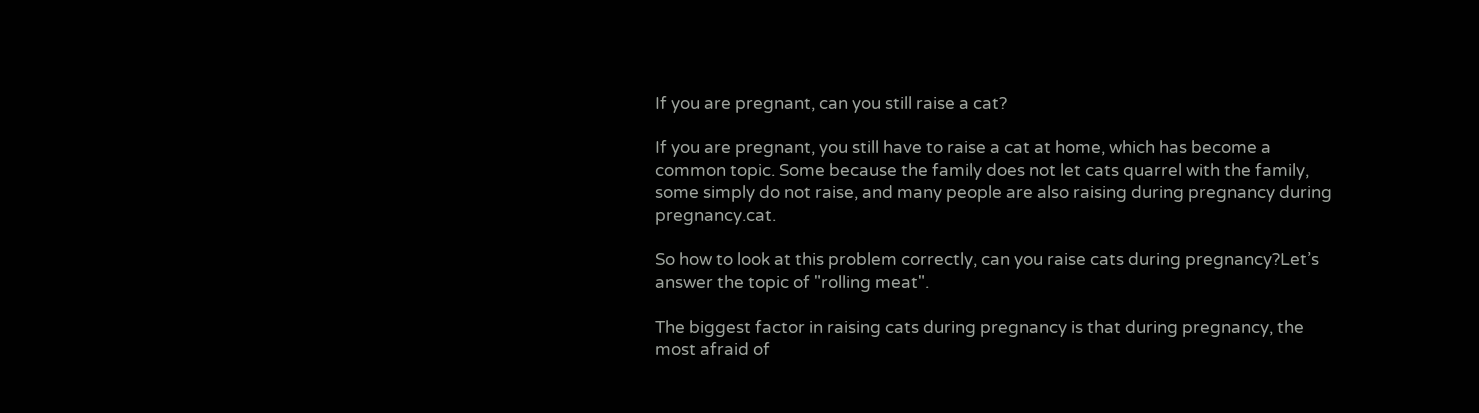If you are pregnant, can you still raise a cat?

If you are pregnant, you still have to raise a cat at home, which has become a common topic. Some because the family does not let cats quarrel with the family, some simply do not raise, and many people are also raising during pregnancy during pregnancy.cat.

So how to look at this problem correctly, can you raise cats during pregnancy?Let’s answer the topic of "rolling meat".

The biggest factor in raising cats during pregnancy is that during pregnancy, the most afraid of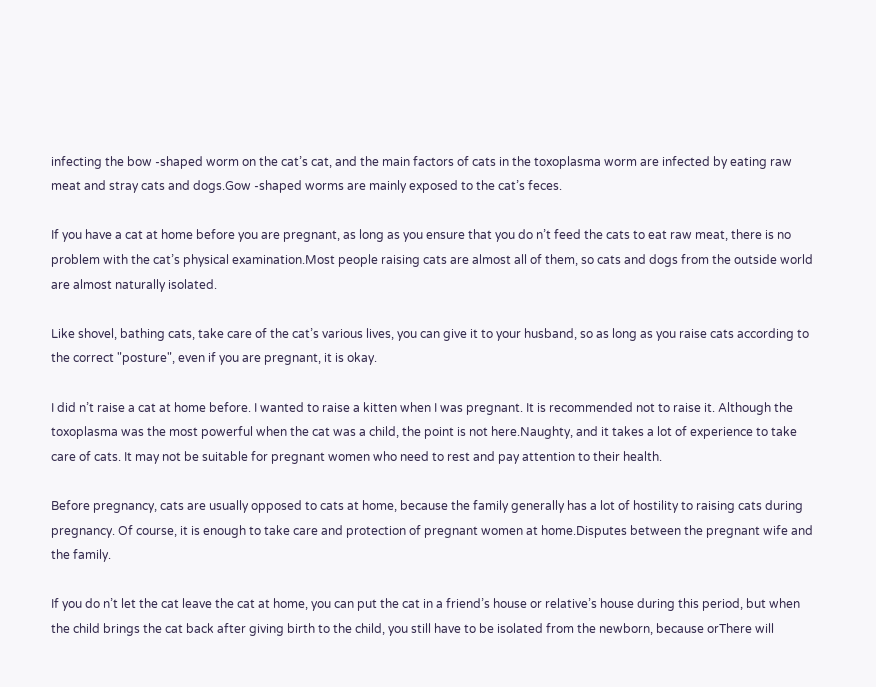infecting the bow -shaped worm on the cat’s cat, and the main factors of cats in the toxoplasma worm are infected by eating raw meat and stray cats and dogs.Gow -shaped worms are mainly exposed to the cat’s feces.

If you have a cat at home before you are pregnant, as long as you ensure that you do n’t feed the cats to eat raw meat, there is no problem with the cat’s physical examination.Most people raising cats are almost all of them, so cats and dogs from the outside world are almost naturally isolated.

Like shovel, bathing cats, take care of the cat’s various lives, you can give it to your husband, so as long as you raise cats according to the correct "posture", even if you are pregnant, it is okay.

I did n’t raise a cat at home before. I wanted to raise a kitten when I was pregnant. It is recommended not to raise it. Although the toxoplasma was the most powerful when the cat was a child, the point is not here.Naughty, and it takes a lot of experience to take care of cats. It may not be suitable for pregnant women who need to rest and pay attention to their health.

Before pregnancy, cats are usually opposed to cats at home, because the family generally has a lot of hostility to raising cats during pregnancy. Of course, it is enough to take care and protection of pregnant women at home.Disputes between the pregnant wife and the family.

If you do n’t let the cat leave the cat at home, you can put the cat in a friend’s house or relative’s house during this period, but when the child brings the cat back after giving birth to the child, you still have to be isolated from the newborn, because orThere will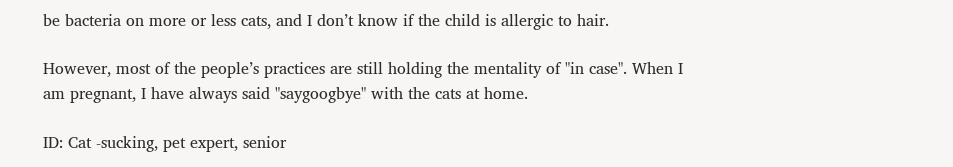be bacteria on more or less cats, and I don’t know if the child is allergic to hair.

However, most of the people’s practices are still holding the mentality of "in case". When I am pregnant, I have always said "saygoogbye" with the cats at home.

ID: Cat -sucking, pet expert, senior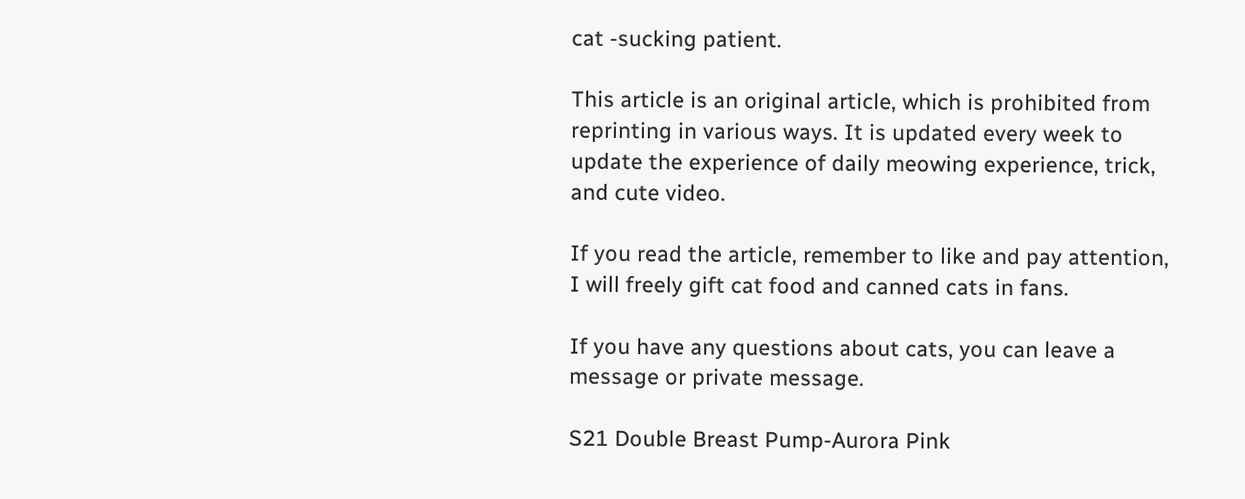cat -sucking patient.

This article is an original article, which is prohibited from reprinting in various ways. It is updated every week to update the experience of daily meowing experience, trick, and cute video.

If you read the article, remember to like and pay attention, I will freely gift cat food and canned cats in fans.

If you have any questions about cats, you can leave a message or private message.

S21 Double Breast Pump-Aurora Pink